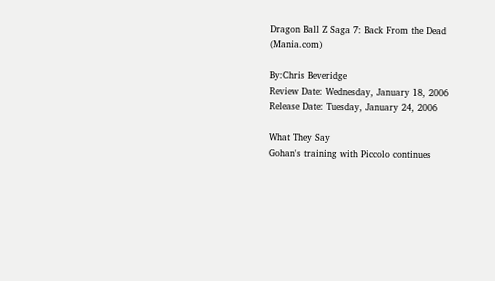Dragon Ball Z Saga 7: Back From the Dead (Mania.com)

By:Chris Beveridge
Review Date: Wednesday, January 18, 2006
Release Date: Tuesday, January 24, 2006

What They Say
Gohan's training with Piccolo continues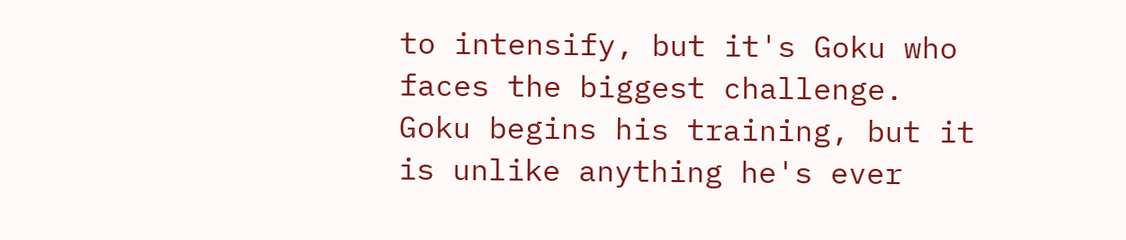to intensify, but it's Goku who faces the biggest challenge. Goku begins his training, but it is unlike anything he's ever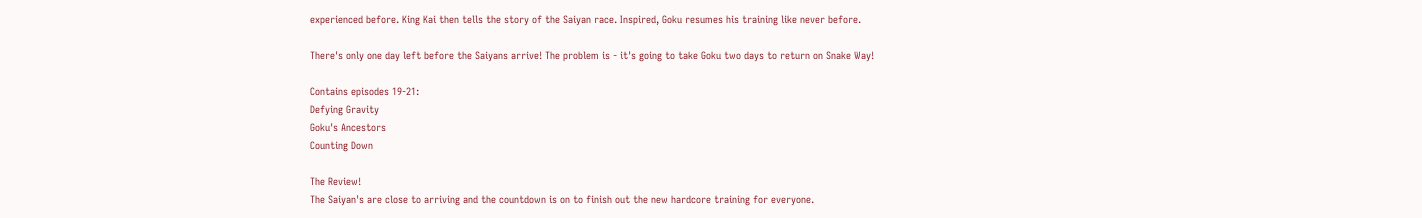experienced before. King Kai then tells the story of the Saiyan race. Inspired, Goku resumes his training like never before.

There's only one day left before the Saiyans arrive! The problem is - it's going to take Goku two days to return on Snake Way!

Contains episodes 19-21:
Defying Gravity
Goku's Ancestors
Counting Down

The Review!
The Saiyan's are close to arriving and the countdown is on to finish out the new hardcore training for everyone.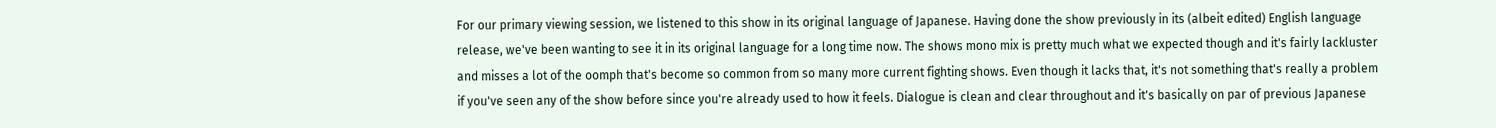For our primary viewing session, we listened to this show in its original language of Japanese. Having done the show previously in its (albeit edited) English language release, we've been wanting to see it in its original language for a long time now. The shows mono mix is pretty much what we expected though and it's fairly lackluster and misses a lot of the oomph that's become so common from so many more current fighting shows. Even though it lacks that, it's not something that's really a problem if you've seen any of the show before since you're already used to how it feels. Dialogue is clean and clear throughout and it's basically on par of previous Japanese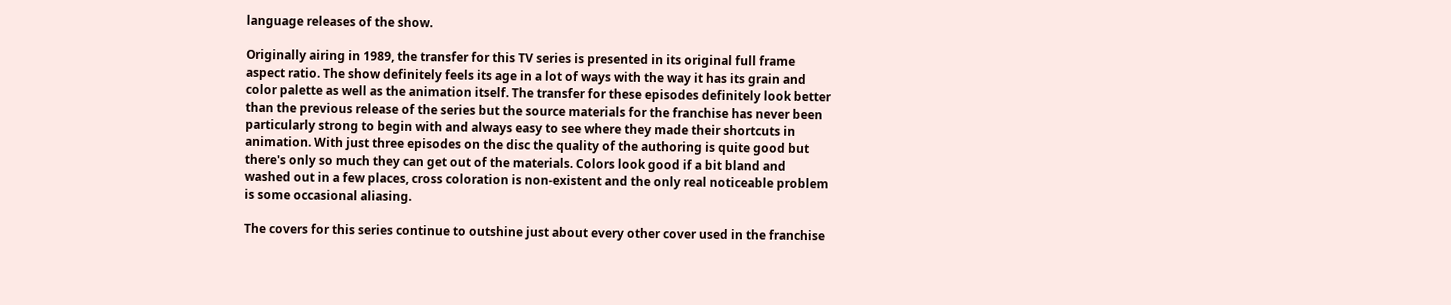language releases of the show.

Originally airing in 1989, the transfer for this TV series is presented in its original full frame aspect ratio. The show definitely feels its age in a lot of ways with the way it has its grain and color palette as well as the animation itself. The transfer for these episodes definitely look better than the previous release of the series but the source materials for the franchise has never been particularly strong to begin with and always easy to see where they made their shortcuts in animation. With just three episodes on the disc the quality of the authoring is quite good but there's only so much they can get out of the materials. Colors look good if a bit bland and washed out in a few places, cross coloration is non-existent and the only real noticeable problem is some occasional aliasing.

The covers for this series continue to outshine just about every other cover used in the franchise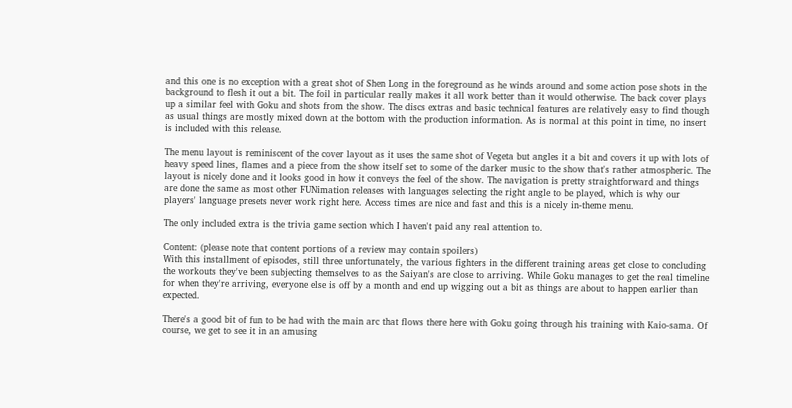and this one is no exception with a great shot of Shen Long in the foreground as he winds around and some action pose shots in the background to flesh it out a bit. The foil in particular really makes it all work better than it would otherwise. The back cover plays up a similar feel with Goku and shots from the show. The discs extras and basic technical features are relatively easy to find though as usual things are mostly mixed down at the bottom with the production information. As is normal at this point in time, no insert is included with this release.

The menu layout is reminiscent of the cover layout as it uses the same shot of Vegeta but angles it a bit and covers it up with lots of heavy speed lines, flames and a piece from the show itself set to some of the darker music to the show that's rather atmospheric. The layout is nicely done and it looks good in how it conveys the feel of the show. The navigation is pretty straightforward and things are done the same as most other FUNimation releases with languages selecting the right angle to be played, which is why our players' language presets never work right here. Access times are nice and fast and this is a nicely in-theme menu.

The only included extra is the trivia game section which I haven't paid any real attention to.

Content: (please note that content portions of a review may contain spoilers)
With this installment of episodes, still three unfortunately, the various fighters in the different training areas get close to concluding the workouts they've been subjecting themselves to as the Saiyan's are close to arriving. While Goku manages to get the real timeline for when they're arriving, everyone else is off by a month and end up wigging out a bit as things are about to happen earlier than expected.

There's a good bit of fun to be had with the main arc that flows there here with Goku going through his training with Kaio-sama. Of course, we get to see it in an amusing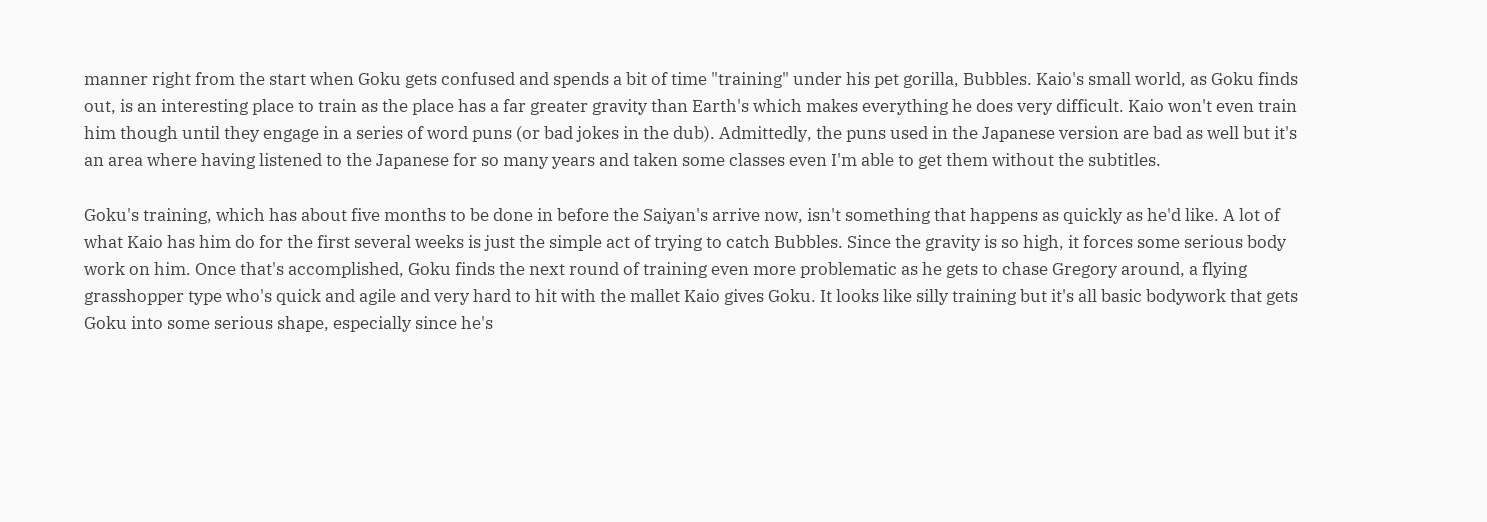manner right from the start when Goku gets confused and spends a bit of time "training" under his pet gorilla, Bubbles. Kaio's small world, as Goku finds out, is an interesting place to train as the place has a far greater gravity than Earth's which makes everything he does very difficult. Kaio won't even train him though until they engage in a series of word puns (or bad jokes in the dub). Admittedly, the puns used in the Japanese version are bad as well but it's an area where having listened to the Japanese for so many years and taken some classes even I'm able to get them without the subtitles.

Goku's training, which has about five months to be done in before the Saiyan's arrive now, isn't something that happens as quickly as he'd like. A lot of what Kaio has him do for the first several weeks is just the simple act of trying to catch Bubbles. Since the gravity is so high, it forces some serious body work on him. Once that's accomplished, Goku finds the next round of training even more problematic as he gets to chase Gregory around, a flying grasshopper type who's quick and agile and very hard to hit with the mallet Kaio gives Goku. It looks like silly training but it's all basic bodywork that gets Goku into some serious shape, especially since he's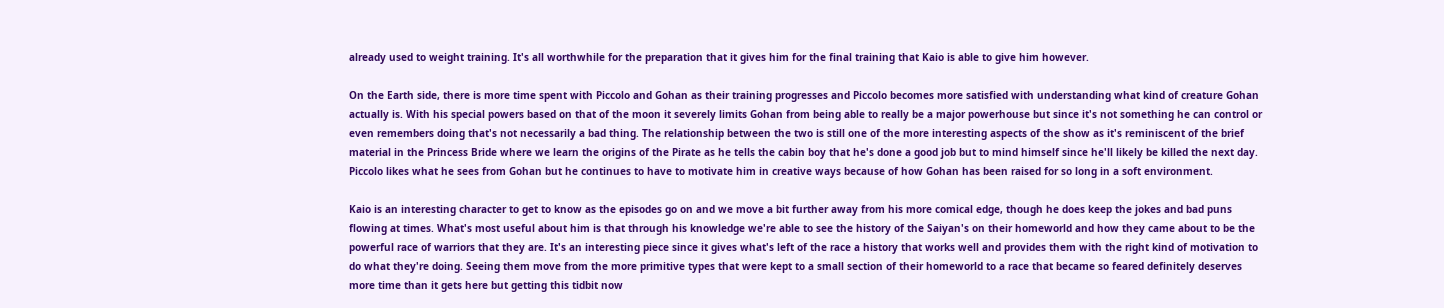already used to weight training. It's all worthwhile for the preparation that it gives him for the final training that Kaio is able to give him however.

On the Earth side, there is more time spent with Piccolo and Gohan as their training progresses and Piccolo becomes more satisfied with understanding what kind of creature Gohan actually is. With his special powers based on that of the moon it severely limits Gohan from being able to really be a major powerhouse but since it's not something he can control or even remembers doing that's not necessarily a bad thing. The relationship between the two is still one of the more interesting aspects of the show as it's reminiscent of the brief material in the Princess Bride where we learn the origins of the Pirate as he tells the cabin boy that he's done a good job but to mind himself since he'll likely be killed the next day. Piccolo likes what he sees from Gohan but he continues to have to motivate him in creative ways because of how Gohan has been raised for so long in a soft environment.

Kaio is an interesting character to get to know as the episodes go on and we move a bit further away from his more comical edge, though he does keep the jokes and bad puns flowing at times. What's most useful about him is that through his knowledge we're able to see the history of the Saiyan's on their homeworld and how they came about to be the powerful race of warriors that they are. It's an interesting piece since it gives what's left of the race a history that works well and provides them with the right kind of motivation to do what they're doing. Seeing them move from the more primitive types that were kept to a small section of their homeworld to a race that became so feared definitely deserves more time than it gets here but getting this tidbit now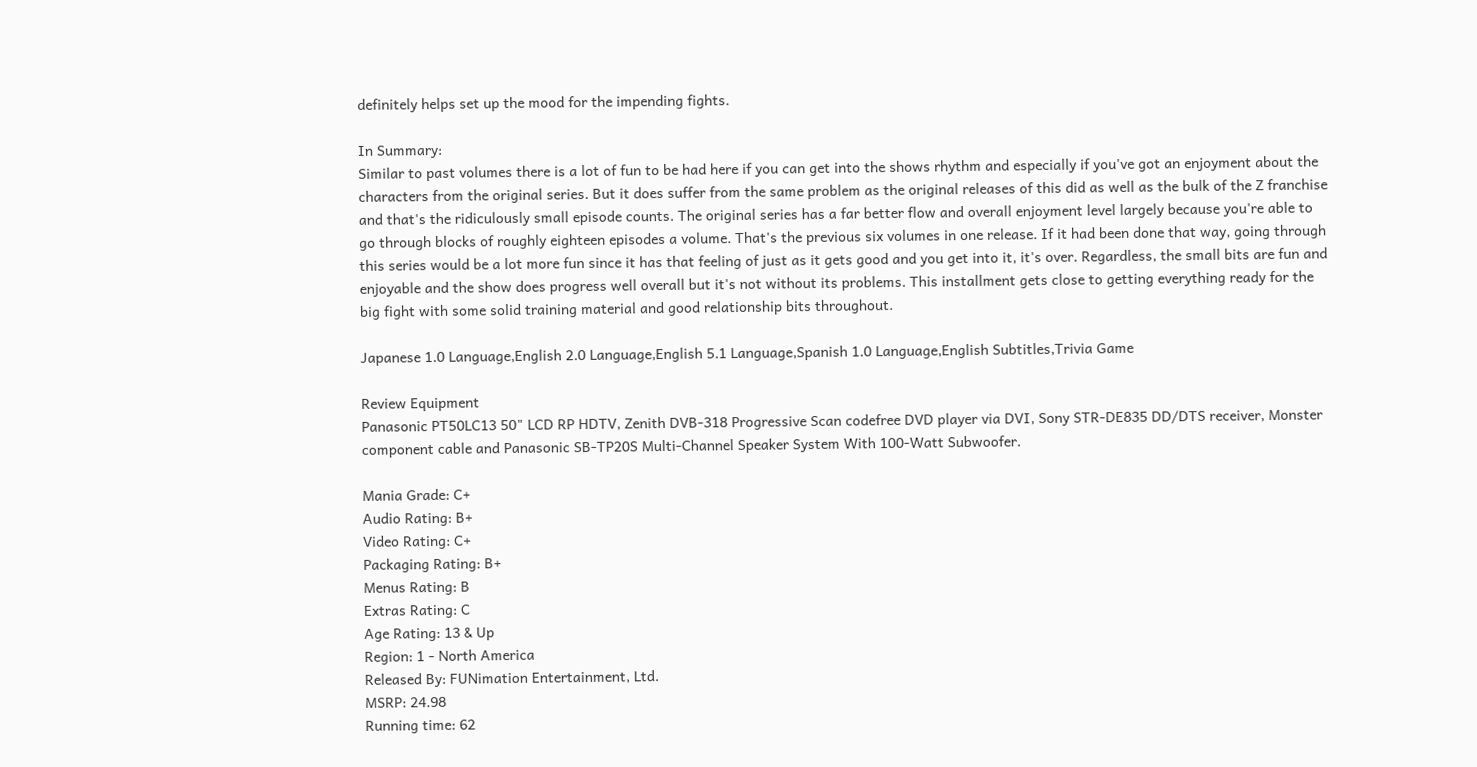definitely helps set up the mood for the impending fights.

In Summary:
Similar to past volumes there is a lot of fun to be had here if you can get into the shows rhythm and especially if you've got an enjoyment about the characters from the original series. But it does suffer from the same problem as the original releases of this did as well as the bulk of the Z franchise and that's the ridiculously small episode counts. The original series has a far better flow and overall enjoyment level largely because you're able to go through blocks of roughly eighteen episodes a volume. That's the previous six volumes in one release. If it had been done that way, going through this series would be a lot more fun since it has that feeling of just as it gets good and you get into it, it's over. Regardless, the small bits are fun and enjoyable and the show does progress well overall but it's not without its problems. This installment gets close to getting everything ready for the big fight with some solid training material and good relationship bits throughout.

Japanese 1.0 Language,English 2.0 Language,English 5.1 Language,Spanish 1.0 Language,English Subtitles,Trivia Game

Review Equipment
Panasonic PT50LC13 50" LCD RP HDTV, Zenith DVB-318 Progressive Scan codefree DVD player via DVI, Sony STR-DE835 DD/DTS receiver, Monster component cable and Panasonic SB-TP20S Multi-Channel Speaker System With 100-Watt Subwoofer.

Mania Grade: C+
Audio Rating: B+
Video Rating: C+
Packaging Rating: B+
Menus Rating: B
Extras Rating: C
Age Rating: 13 & Up
Region: 1 - North America
Released By: FUNimation Entertainment, Ltd.
MSRP: 24.98
Running time: 62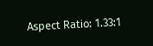Aspect Ratio: 1.33:1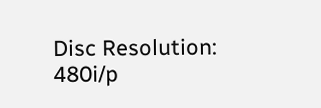Disc Resolution: 480i/p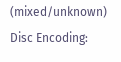(mixed/unknown)
Disc Encoding: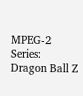MPEG-2
Series: Dragon Ball Z